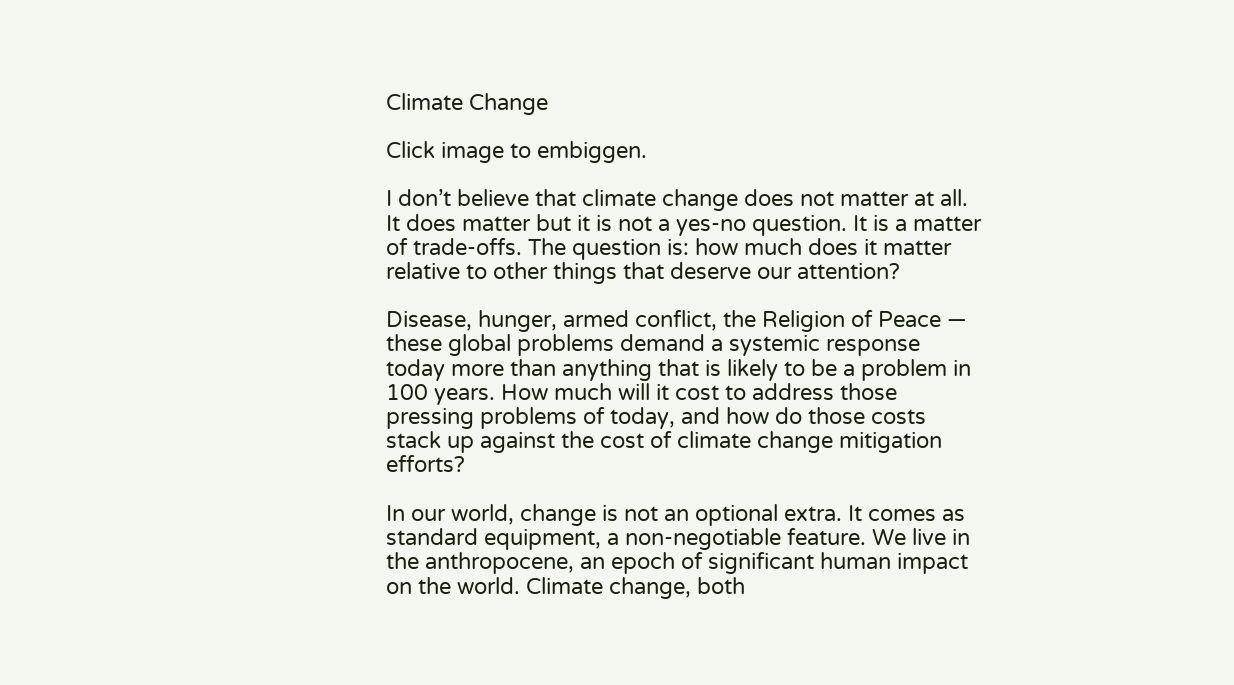Climate Change

Click image to embiggen.

I don’t believe that climate change does not matter at all. It does matter but it is not a yes-no question. It is a matter of trade-offs. The question is: how much does it matter relative to other things that deserve our attention?

Disease, hunger, armed conflict, the Religion of Peace — these global problems demand a systemic response today more than anything that is likely to be a problem in 100 years. How much will it cost to address those pressing problems of today, and how do those costs stack up against the cost of climate change mitigation efforts?

In our world, change is not an optional extra. It comes as standard equipment, a non-negotiable feature. We live in the anthropocene, an epoch of significant human impact on the world. Climate change, both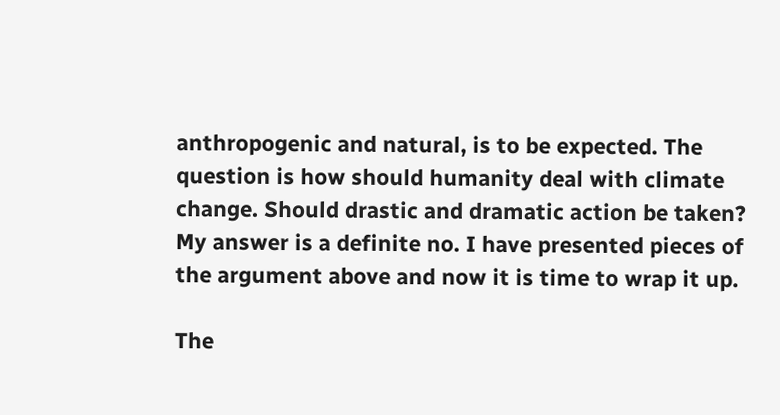anthropogenic and natural, is to be expected. The question is how should humanity deal with climate change. Should drastic and dramatic action be taken? My answer is a definite no. I have presented pieces of the argument above and now it is time to wrap it up.

The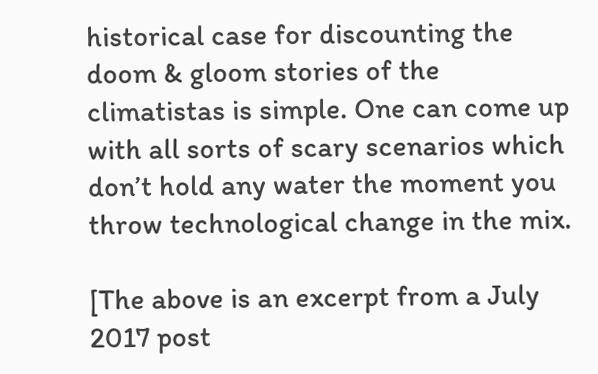historical case for discounting the doom & gloom stories of the climatistas is simple. One can come up with all sorts of scary scenarios which don’t hold any water the moment you throw technological change in the mix.

[The above is an excerpt from a July 2017 post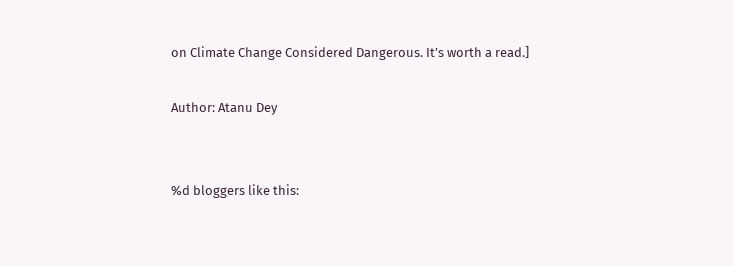on Climate Change Considered Dangerous. It’s worth a read.]

Author: Atanu Dey


%d bloggers like this: